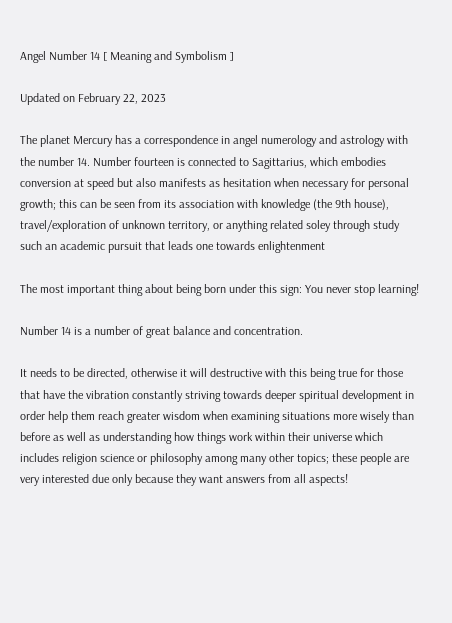Angel Number 14 [ Meaning and Symbolism ]

Updated on February 22, 2023

The planet Mercury has a correspondence in angel numerology and astrology with the number 14. Number fourteen is connected to Sagittarius, which embodies conversion at speed but also manifests as hesitation when necessary for personal growth; this can be seen from its association with knowledge (the 9th house), travel/exploration of unknown territory, or anything related soley through study such an academic pursuit that leads one towards enlightenment

The most important thing about being born under this sign: You never stop learning!

Number 14 is a number of great balance and concentration.

It needs to be directed, otherwise it will destructive with this being true for those that have the vibration constantly striving towards deeper spiritual development in order help them reach greater wisdom when examining situations more wisely than before as well as understanding how things work within their universe which includes religion science or philosophy among many other topics; these people are very interested due only because they want answers from all aspects!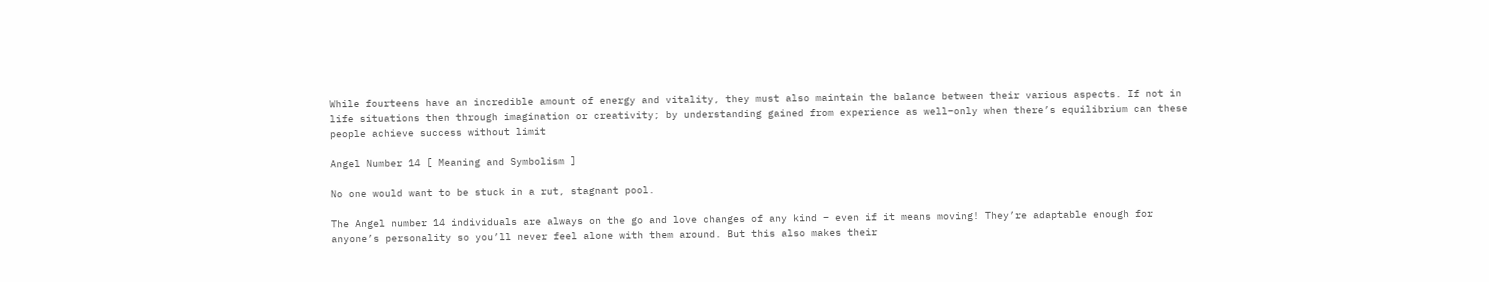While fourteens have an incredible amount of energy and vitality, they must also maintain the balance between their various aspects. If not in life situations then through imagination or creativity; by understanding gained from experience as well–only when there’s equilibrium can these people achieve success without limit

Angel Number 14 [ Meaning and Symbolism ]

No one would want to be stuck in a rut, stagnant pool.

The Angel number 14 individuals are always on the go and love changes of any kind – even if it means moving! They’re adaptable enough for anyone’s personality so you’ll never feel alone with them around. But this also makes their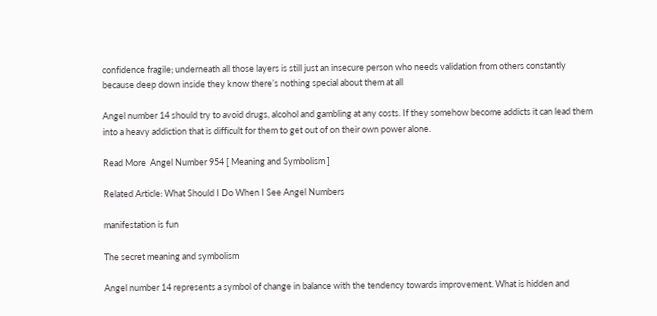confidence fragile; underneath all those layers is still just an insecure person who needs validation from others constantly because deep down inside they know there’s nothing special about them at all

Angel number 14 should try to avoid drugs, alcohol and gambling at any costs. If they somehow become addicts it can lead them into a heavy addiction that is difficult for them to get out of on their own power alone.

Read More  Angel Number 954 [ Meaning and Symbolism ]

Related Article: What Should I Do When I See Angel Numbers

manifestation is fun

The secret meaning and symbolism

Angel number 14 represents a symbol of change in balance with the tendency towards improvement. What is hidden and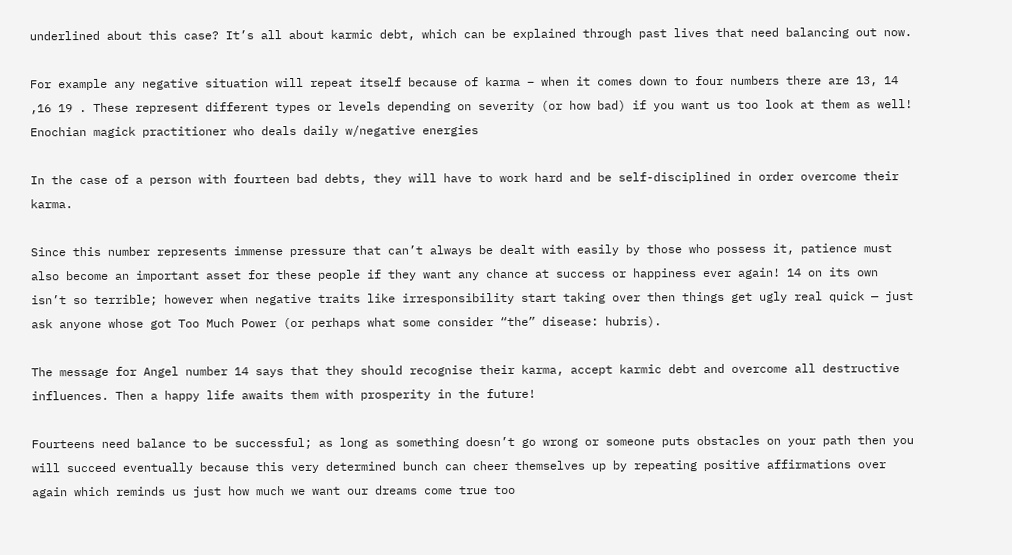underlined about this case? It’s all about karmic debt, which can be explained through past lives that need balancing out now.

For example any negative situation will repeat itself because of karma – when it comes down to four numbers there are 13, 14 ,16 19 . These represent different types or levels depending on severity (or how bad) if you want us too look at them as well!
Enochian magick practitioner who deals daily w/negative energies

In the case of a person with fourteen bad debts, they will have to work hard and be self-disciplined in order overcome their karma.

Since this number represents immense pressure that can’t always be dealt with easily by those who possess it, patience must also become an important asset for these people if they want any chance at success or happiness ever again! 14 on its own isn’t so terrible; however when negative traits like irresponsibility start taking over then things get ugly real quick — just ask anyone whose got Too Much Power (or perhaps what some consider “the” disease: hubris).

The message for Angel number 14 says that they should recognise their karma, accept karmic debt and overcome all destructive influences. Then a happy life awaits them with prosperity in the future!

Fourteens need balance to be successful; as long as something doesn’t go wrong or someone puts obstacles on your path then you will succeed eventually because this very determined bunch can cheer themselves up by repeating positive affirmations over again which reminds us just how much we want our dreams come true too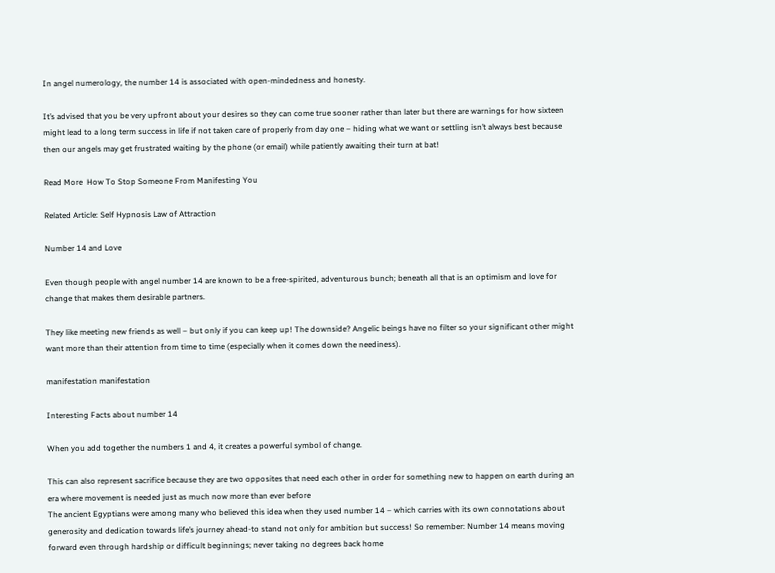In angel numerology, the number 14 is associated with open-mindedness and honesty.

It’s advised that you be very upfront about your desires so they can come true sooner rather than later but there are warnings for how sixteen might lead to a long term success in life if not taken care of properly from day one – hiding what we want or settling isn’t always best because then our angels may get frustrated waiting by the phone (or email) while patiently awaiting their turn at bat!

Read More  How To Stop Someone From Manifesting You

Related Article: Self Hypnosis Law of Attraction

Number 14 and Love

Even though people with angel number 14 are known to be a free-spirited, adventurous bunch; beneath all that is an optimism and love for change that makes them desirable partners.

They like meeting new friends as well – but only if you can keep up! The downside? Angelic beings have no filter so your significant other might want more than their attention from time to time (especially when it comes down the neediness).

manifestation manifestation

Interesting Facts about number 14

When you add together the numbers 1 and 4, it creates a powerful symbol of change.

This can also represent sacrifice because they are two opposites that need each other in order for something new to happen on earth during an era where movement is needed just as much now more than ever before
The ancient Egyptians were among many who believed this idea when they used number 14 – which carries with its own connotations about generosity and dedication towards life’s journey ahead-to stand not only for ambition but success! So remember: Number 14 means moving forward even through hardship or difficult beginnings; never taking no degrees back home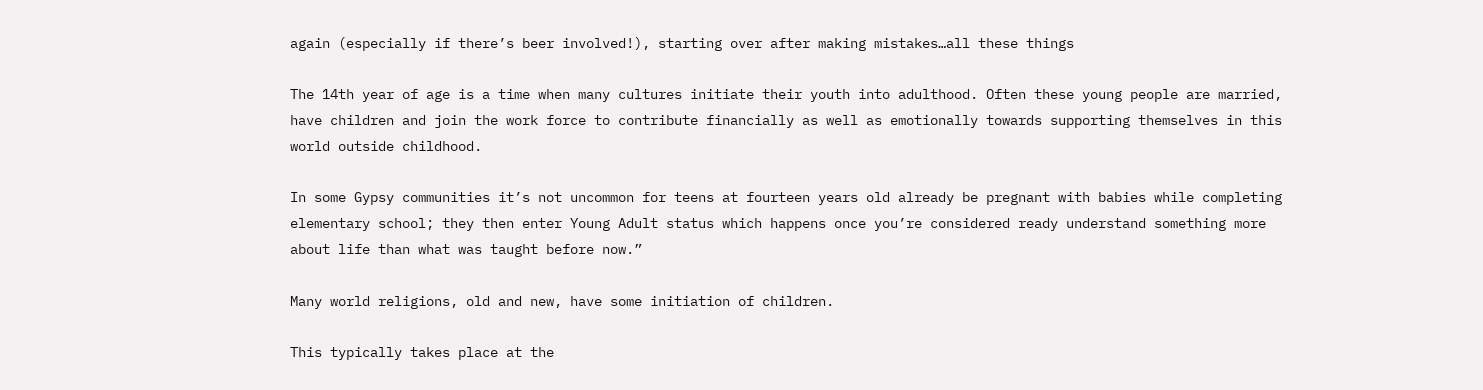again (especially if there’s beer involved!), starting over after making mistakes…all these things

The 14th year of age is a time when many cultures initiate their youth into adulthood. Often these young people are married, have children and join the work force to contribute financially as well as emotionally towards supporting themselves in this world outside childhood.

In some Gypsy communities it’s not uncommon for teens at fourteen years old already be pregnant with babies while completing elementary school; they then enter Young Adult status which happens once you’re considered ready understand something more about life than what was taught before now.”

Many world religions, old and new, have some initiation of children.

This typically takes place at the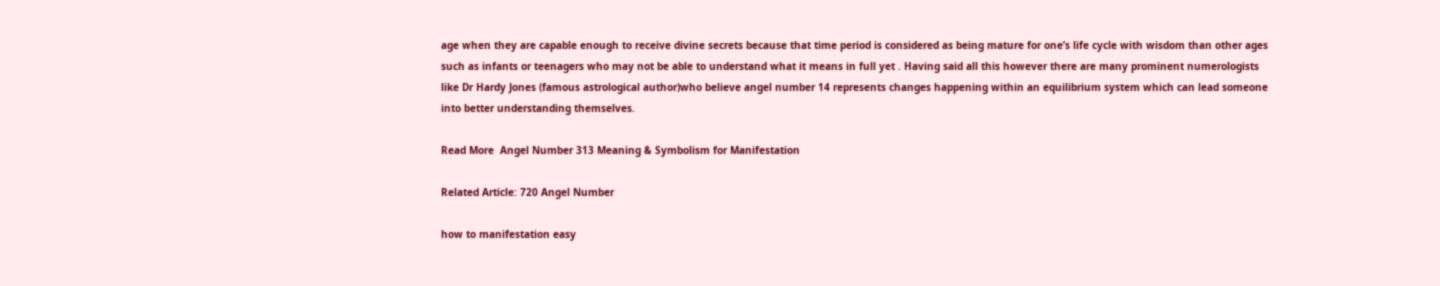age when they are capable enough to receive divine secrets because that time period is considered as being mature for one’s life cycle with wisdom than other ages such as infants or teenagers who may not be able to understand what it means in full yet . Having said all this however there are many prominent numerologists like Dr Hardy Jones (famous astrological author)who believe angel number 14 represents changes happening within an equilibrium system which can lead someone into better understanding themselves.

Read More  Angel Number 313 Meaning & Symbolism for Manifestation

Related Article: 720 Angel Number

how to manifestation easy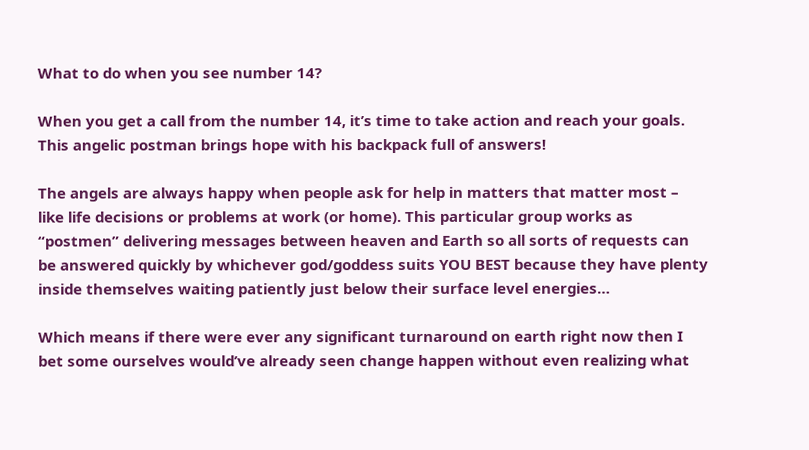What to do when you see number 14?

When you get a call from the number 14, it’s time to take action and reach your goals. This angelic postman brings hope with his backpack full of answers!

The angels are always happy when people ask for help in matters that matter most – like life decisions or problems at work (or home). This particular group works as “postmen” delivering messages between heaven and Earth so all sorts of requests can be answered quickly by whichever god/goddess suits YOU BEST because they have plenty inside themselves waiting patiently just below their surface level energies…

Which means if there were ever any significant turnaround on earth right now then I bet some ourselves would’ve already seen change happen without even realizing what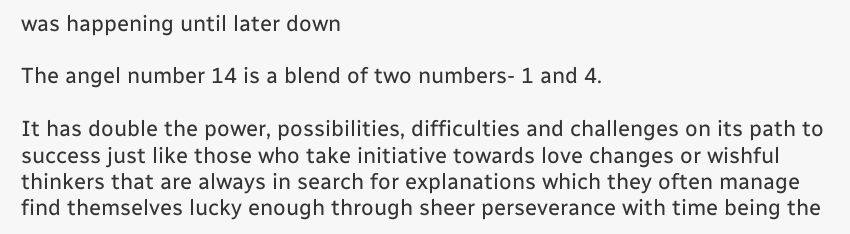was happening until later down

The angel number 14 is a blend of two numbers- 1 and 4.

It has double the power, possibilities, difficulties and challenges on its path to success just like those who take initiative towards love changes or wishful thinkers that are always in search for explanations which they often manage find themselves lucky enough through sheer perseverance with time being the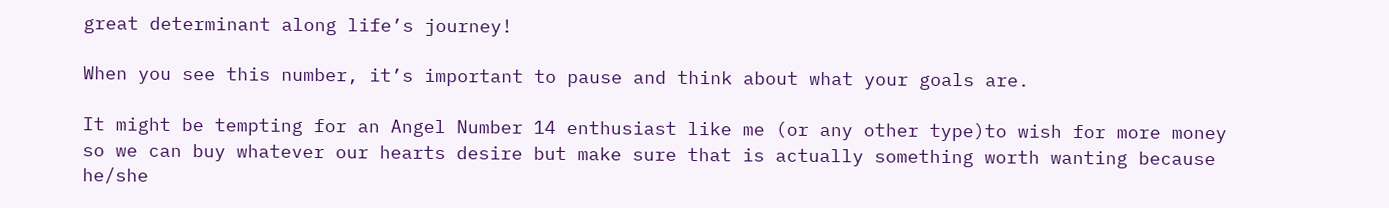great determinant along life’s journey!

When you see this number, it’s important to pause and think about what your goals are.

It might be tempting for an Angel Number 14 enthusiast like me (or any other type)to wish for more money so we can buy whatever our hearts desire but make sure that is actually something worth wanting because he/she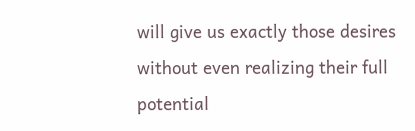will give us exactly those desires without even realizing their full potential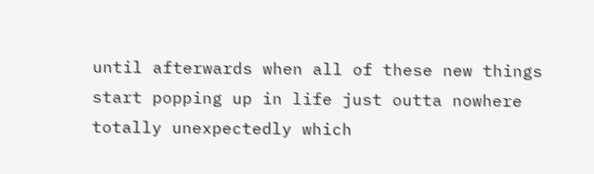until afterwards when all of these new things start popping up in life just outta nowhere totally unexpectedly which